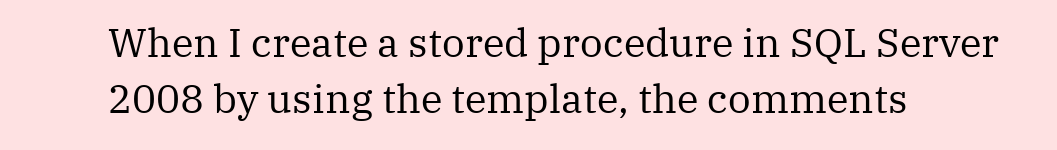When I create a stored procedure in SQL Server 2008 by using the template, the comments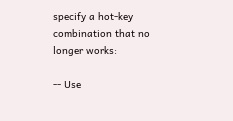specify a hot-key combination that no longer works:

-- Use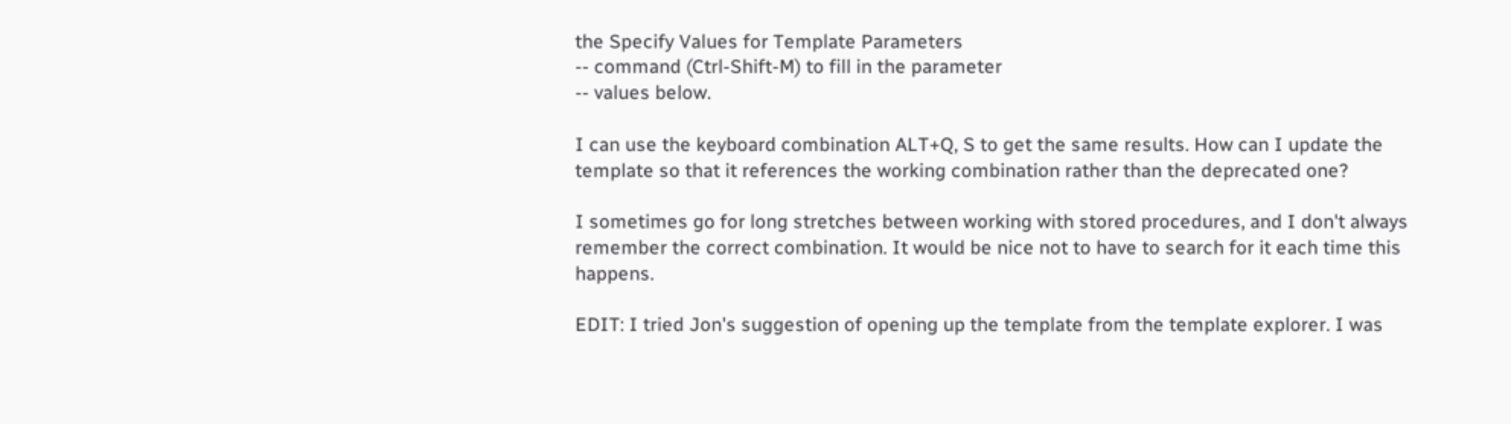the Specify Values for Template Parameters
-- command (Ctrl-Shift-M) to fill in the parameter
-- values below.

I can use the keyboard combination ALT+Q, S to get the same results. How can I update the template so that it references the working combination rather than the deprecated one?

I sometimes go for long stretches between working with stored procedures, and I don't always remember the correct combination. It would be nice not to have to search for it each time this happens.

EDIT: I tried Jon's suggestion of opening up the template from the template explorer. I was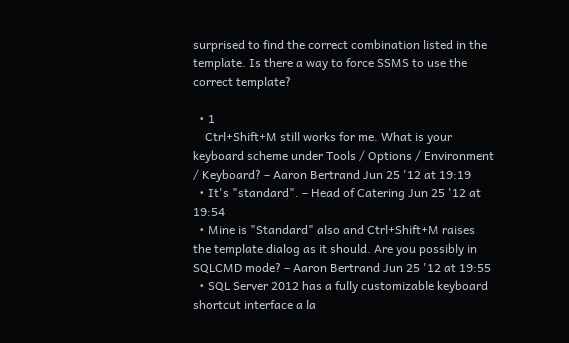surprised to find the correct combination listed in the template. Is there a way to force SSMS to use the correct template?

  • 1
    Ctrl+Shift+M still works for me. What is your keyboard scheme under Tools / Options / Environment / Keyboard? – Aaron Bertrand Jun 25 '12 at 19:19
  • It's "standard". – Head of Catering Jun 25 '12 at 19:54
  • Mine is "Standard" also and Ctrl+Shift+M raises the template dialog as it should. Are you possibly in SQLCMD mode? – Aaron Bertrand Jun 25 '12 at 19:55
  • SQL Server 2012 has a fully customizable keyboard shortcut interface a la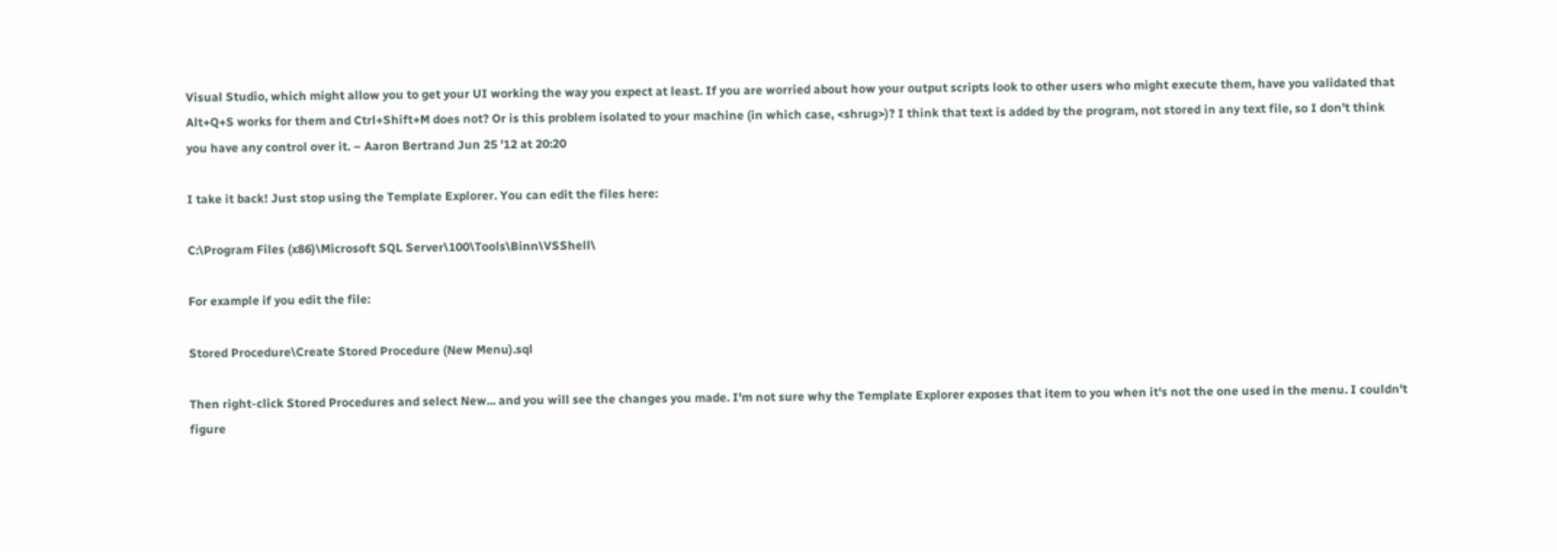Visual Studio, which might allow you to get your UI working the way you expect at least. If you are worried about how your output scripts look to other users who might execute them, have you validated that Alt+Q+S works for them and Ctrl+Shift+M does not? Or is this problem isolated to your machine (in which case, <shrug>)? I think that text is added by the program, not stored in any text file, so I don't think you have any control over it. – Aaron Bertrand Jun 25 '12 at 20:20

I take it back! Just stop using the Template Explorer. You can edit the files here:

C:\Program Files (x86)\Microsoft SQL Server\100\Tools\Binn\VSShell\

For example if you edit the file:

Stored Procedure\Create Stored Procedure (New Menu).sql

Then right-click Stored Procedures and select New... and you will see the changes you made. I'm not sure why the Template Explorer exposes that item to you when it's not the one used in the menu. I couldn't figure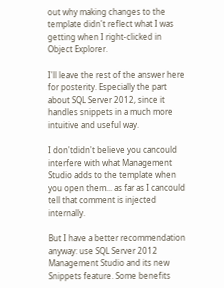out why making changes to the template didn't reflect what I was getting when I right-clicked in Object Explorer.

I'll leave the rest of the answer here for posterity. Especially the part about SQL Server 2012, since it handles snippets in a much more intuitive and useful way.

I don'tdidn't believe you cancould interfere with what Management Studio adds to the template when you open them... as far as I cancould tell that comment is injected internally.

But I have a better recommendation anyway: use SQL Server 2012 Management Studio and its new Snippets feature. Some benefits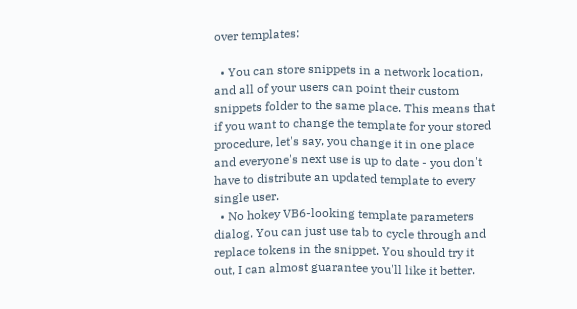over templates:

  • You can store snippets in a network location, and all of your users can point their custom snippets folder to the same place. This means that if you want to change the template for your stored procedure, let's say, you change it in one place and everyone's next use is up to date - you don't have to distribute an updated template to every single user.
  • No hokey VB6-looking template parameters dialog. You can just use tab to cycle through and replace tokens in the snippet. You should try it out, I can almost guarantee you'll like it better.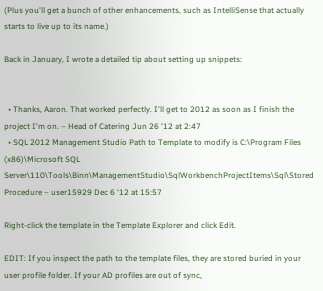(Plus you'll get a bunch of other enhancements, such as IntelliSense that actually starts to live up to its name.)

Back in January, I wrote a detailed tip about setting up snippets:


  • Thanks, Aaron. That worked perfectly. I'll get to 2012 as soon as I finish the project I'm on. – Head of Catering Jun 26 '12 at 2:47
  • SQL 2012 Management Studio Path to Template to modify is C:\Program Files (x86)\Microsoft SQL Server\110\Tools\Binn\ManagementStudio\SqlWorkbenchProjectItems\Sql\Stored Procedure – user15929 Dec 6 '12 at 15:57

Right-click the template in the Template Explorer and click Edit.

EDIT: If you inspect the path to the template files, they are stored buried in your user profile folder. If your AD profiles are out of sync,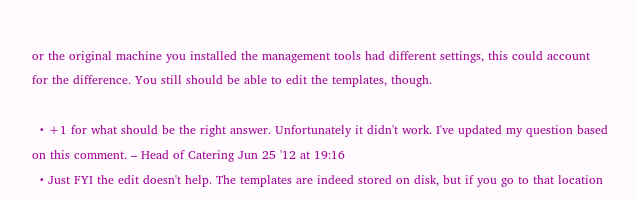or the original machine you installed the management tools had different settings, this could account for the difference. You still should be able to edit the templates, though.

  • +1 for what should be the right answer. Unfortunately it didn't work. I've updated my question based on this comment. – Head of Catering Jun 25 '12 at 19:16
  • Just FYI the edit doesn't help. The templates are indeed stored on disk, but if you go to that location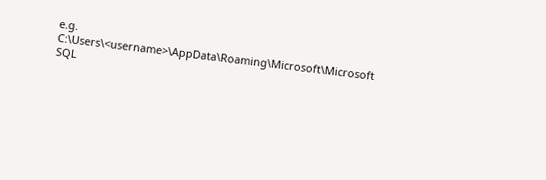e.g. C:\Users\<username>\AppData\Roaming\Microsoft\Microsoft SQL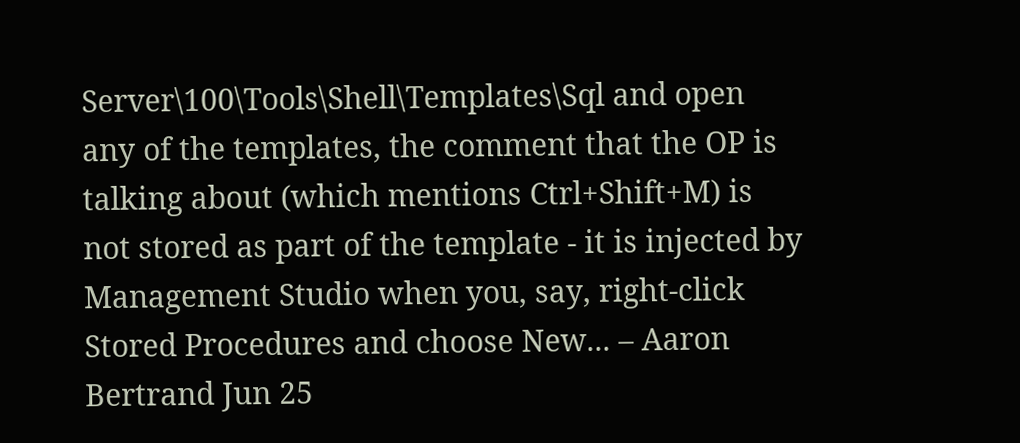Server\100\Tools\Shell\Templates\Sql and open any of the templates, the comment that the OP is talking about (which mentions Ctrl+Shift+M) is not stored as part of the template - it is injected by Management Studio when you, say, right-click Stored Procedures and choose New... – Aaron Bertrand Jun 25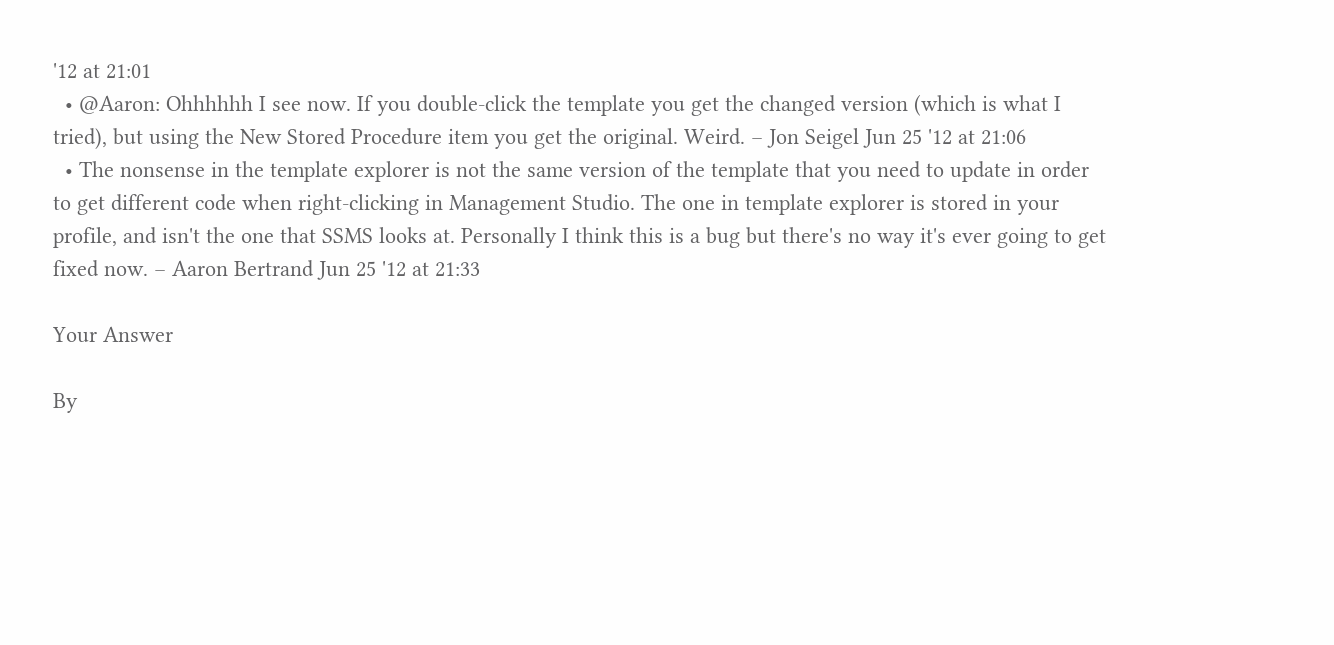'12 at 21:01
  • @Aaron: Ohhhhhh I see now. If you double-click the template you get the changed version (which is what I tried), but using the New Stored Procedure item you get the original. Weird. – Jon Seigel Jun 25 '12 at 21:06
  • The nonsense in the template explorer is not the same version of the template that you need to update in order to get different code when right-clicking in Management Studio. The one in template explorer is stored in your profile, and isn't the one that SSMS looks at. Personally I think this is a bug but there's no way it's ever going to get fixed now. – Aaron Bertrand Jun 25 '12 at 21:33

Your Answer

By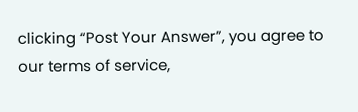clicking “Post Your Answer”, you agree to our terms of service,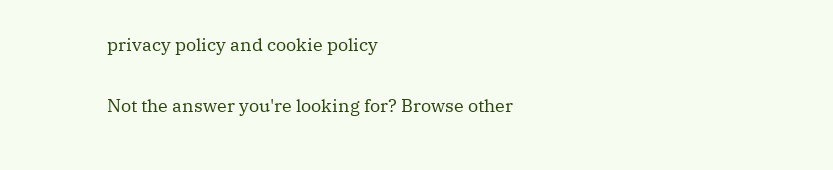privacy policy and cookie policy

Not the answer you're looking for? Browse other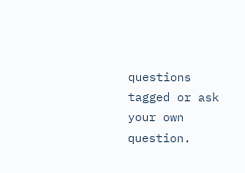questions tagged or ask your own question.